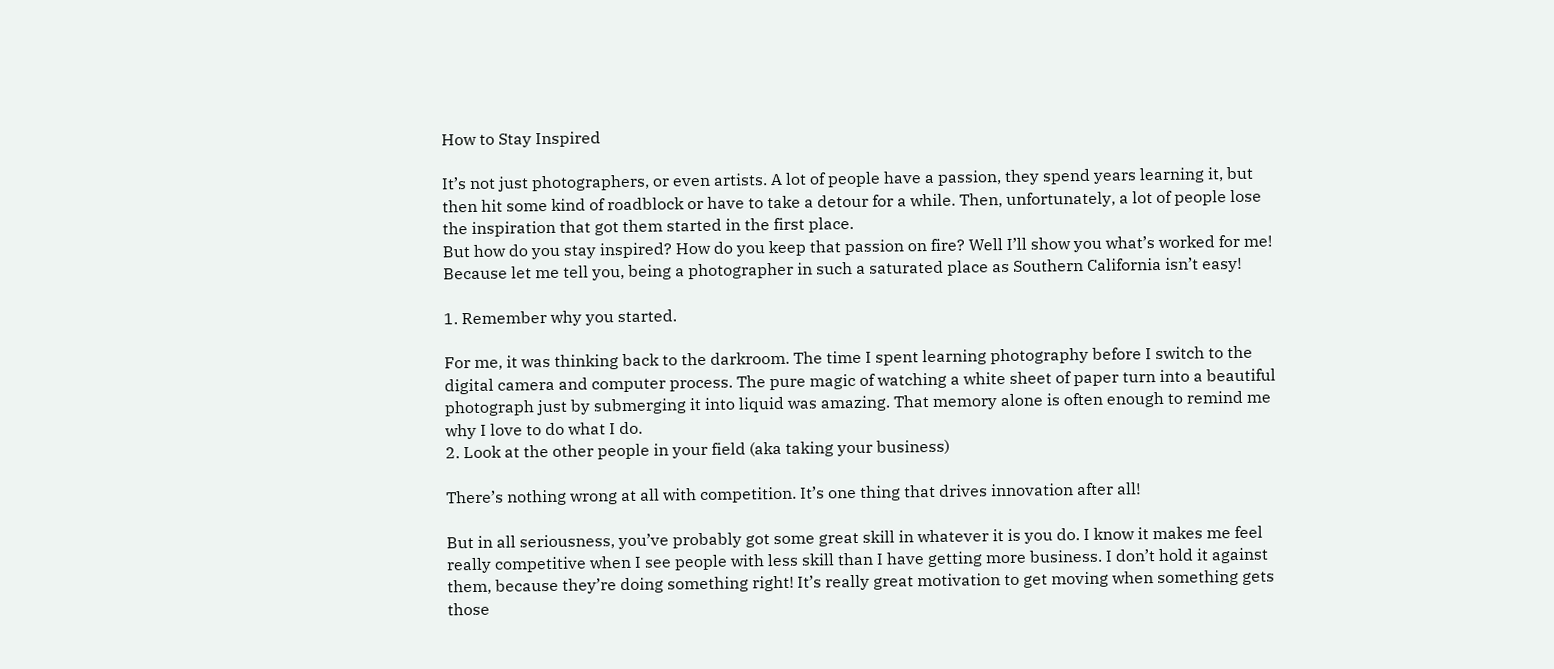How to Stay Inspired

It’s not just photographers, or even artists. A lot of people have a passion, they spend years learning it, but then hit some kind of roadblock or have to take a detour for a while. Then, unfortunately, a lot of people lose the inspiration that got them started in the first place.
But how do you stay inspired? How do you keep that passion on fire? Well I’ll show you what’s worked for me! Because let me tell you, being a photographer in such a saturated place as Southern California isn’t easy!

1. Remember why you started.

For me, it was thinking back to the darkroom. The time I spent learning photography before I switch to the digital camera and computer process. The pure magic of watching a white sheet of paper turn into a beautiful photograph just by submerging it into liquid was amazing. That memory alone is often enough to remind me why I love to do what I do.
2. Look at the other people in your field (aka taking your business)

There’s nothing wrong at all with competition. It’s one thing that drives innovation after all!

But in all seriousness, you’ve probably got some great skill in whatever it is you do. I know it makes me feel really competitive when I see people with less skill than I have getting more business. I don’t hold it against them, because they’re doing something right! It’s really great motivation to get moving when something gets those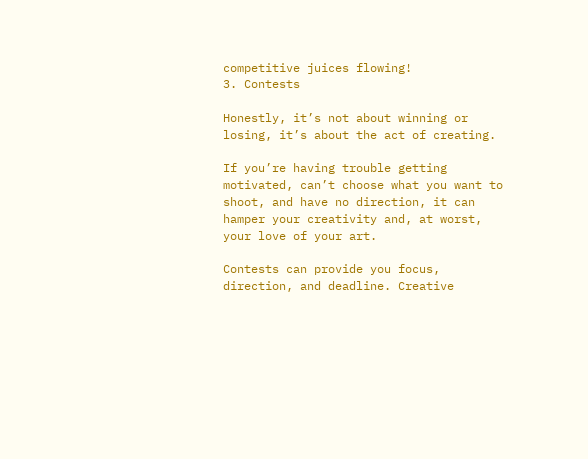competitive juices flowing!
3. Contests

Honestly, it’s not about winning or losing, it’s about the act of creating.

If you’re having trouble getting motivated, can’t choose what you want to shoot, and have no direction, it can hamper your creativity and, at worst, your love of your art.

Contests can provide you focus, direction, and deadline. Creative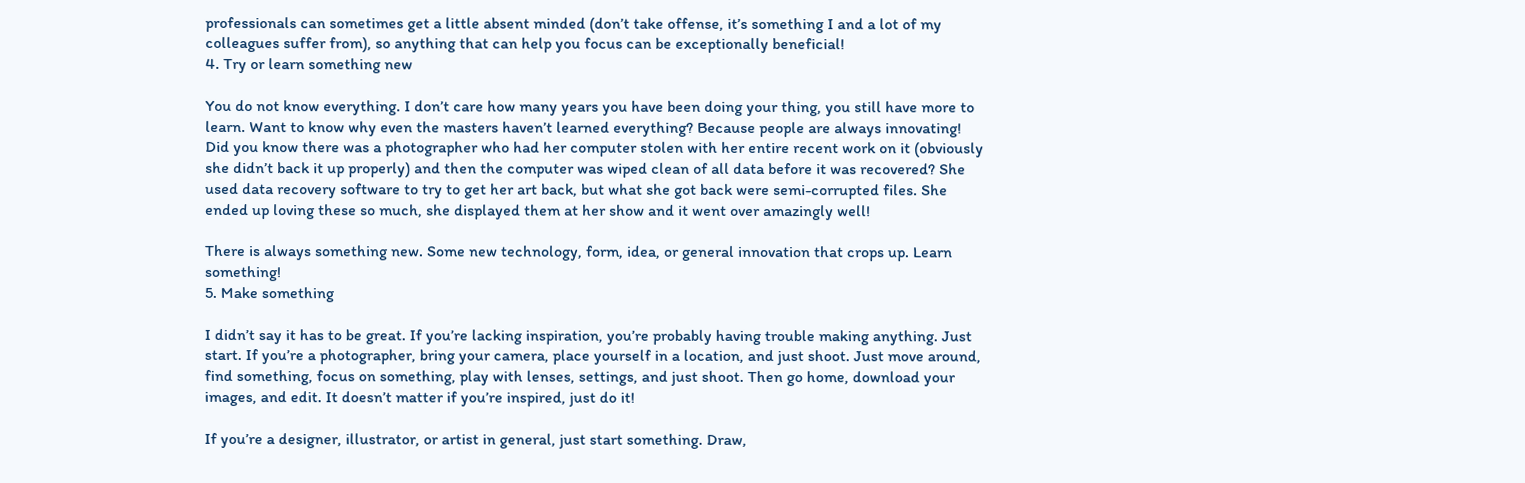professionals can sometimes get a little absent minded (don’t take offense, it’s something I and a lot of my colleagues suffer from), so anything that can help you focus can be exceptionally beneficial!
4. Try or learn something new

You do not know everything. I don’t care how many years you have been doing your thing, you still have more to learn. Want to know why even the masters haven’t learned everything? Because people are always innovating! Did you know there was a photographer who had her computer stolen with her entire recent work on it (obviously she didn’t back it up properly) and then the computer was wiped clean of all data before it was recovered? She used data recovery software to try to get her art back, but what she got back were semi-corrupted files. She ended up loving these so much, she displayed them at her show and it went over amazingly well!

There is always something new. Some new technology, form, idea, or general innovation that crops up. Learn something!
5. Make something

I didn’t say it has to be great. If you’re lacking inspiration, you’re probably having trouble making anything. Just start. If you’re a photographer, bring your camera, place yourself in a location, and just shoot. Just move around, find something, focus on something, play with lenses, settings, and just shoot. Then go home, download your images, and edit. It doesn’t matter if you’re inspired, just do it!

If you’re a designer, illustrator, or artist in general, just start something. Draw,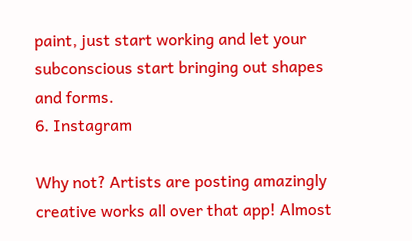paint, just start working and let your subconscious start bringing out shapes and forms.
6. Instagram

Why not? Artists are posting amazingly creative works all over that app! Almost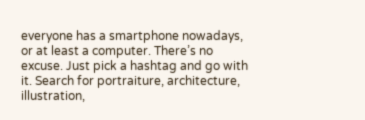everyone has a smartphone nowadays, or at least a computer. There’s no excuse. Just pick a hashtag and go with it. Search for portraiture, architecture, illustration,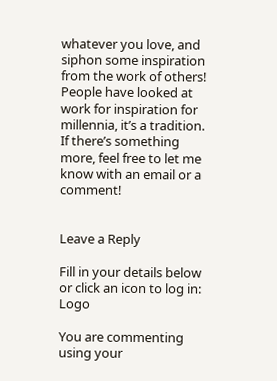whatever you love, and siphon some inspiration from the work of others! People have looked at work for inspiration for millennia, it’s a tradition.
If there’s something more, feel free to let me know with an email or a comment!


Leave a Reply

Fill in your details below or click an icon to log in: Logo

You are commenting using your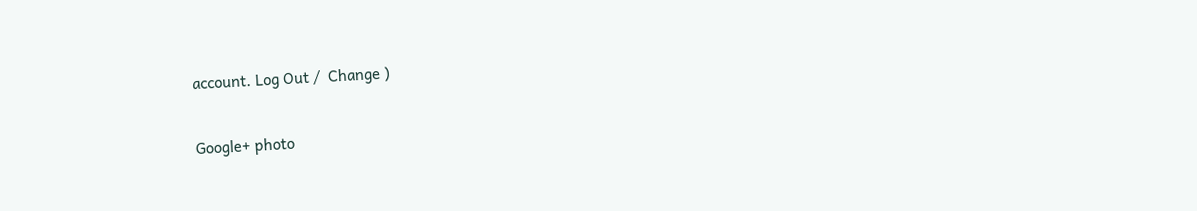account. Log Out /  Change )

Google+ photo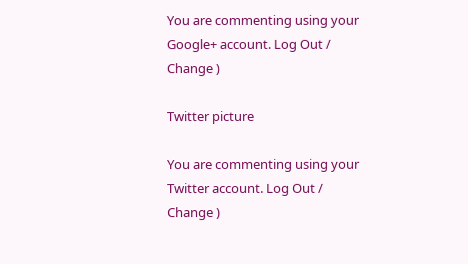You are commenting using your Google+ account. Log Out /  Change )

Twitter picture

You are commenting using your Twitter account. Log Out /  Change )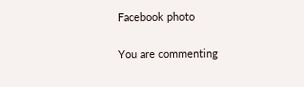Facebook photo

You are commenting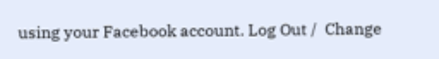using your Facebook account. Log Out /  Change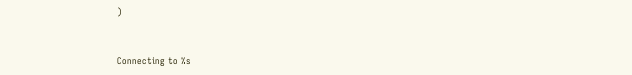)


Connecting to %s